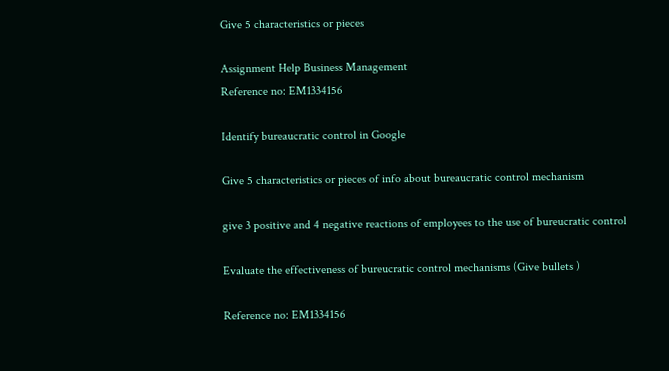Give 5 characteristics or pieces

Assignment Help Business Management
Reference no: EM1334156

Identify bureaucratic control in Google

Give 5 characteristics or pieces of info about bureaucratic control mechanism

give 3 positive and 4 negative reactions of employees to the use of bureucratic control

Evaluate the effectiveness of bureucratic control mechanisms (Give bullets )

Reference no: EM1334156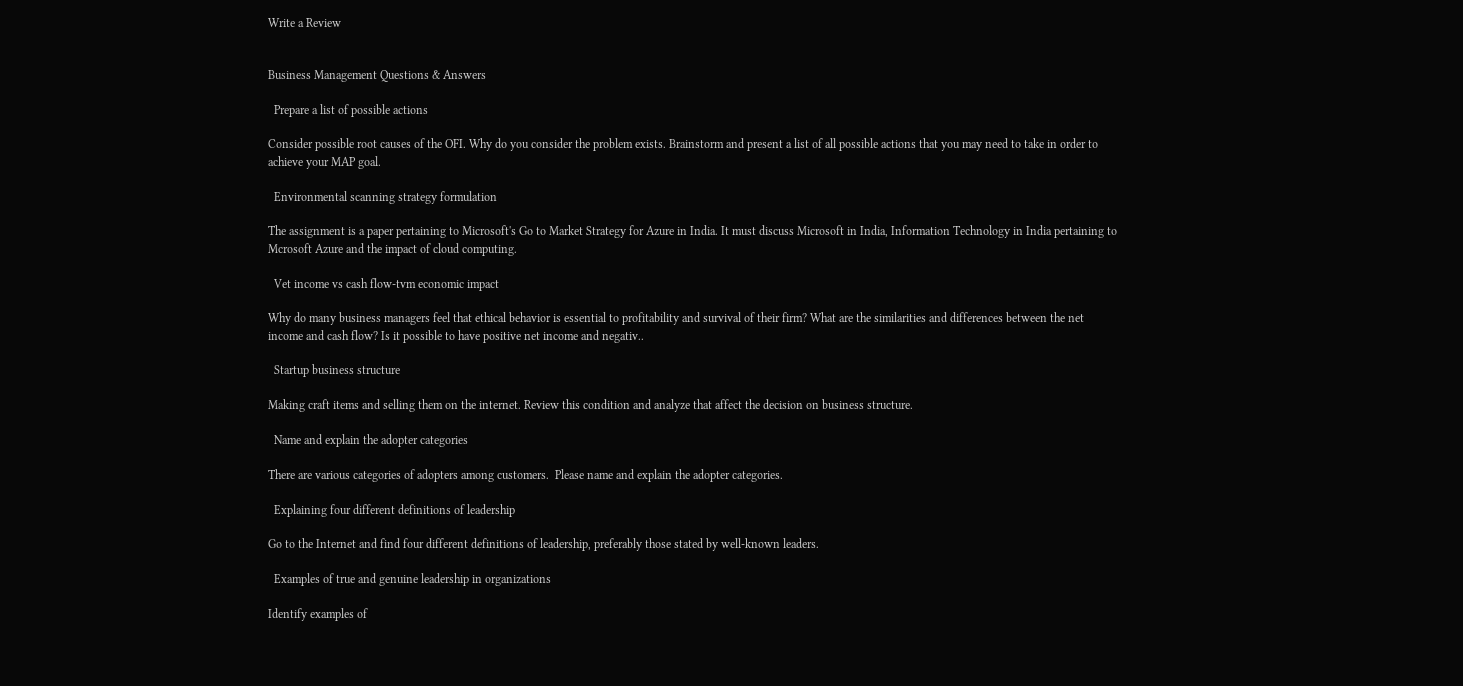Write a Review


Business Management Questions & Answers

  Prepare a list of possible actions

Consider possible root causes of the OFI. Why do you consider the problem exists. Brainstorm and present a list of all possible actions that you may need to take in order to achieve your MAP goal.

  Environmental scanning strategy formulation

The assignment is a paper pertaining to Microsoft's Go to Market Strategy for Azure in India. It must discuss Microsoft in India, Information Technology in India pertaining to Mcrosoft Azure and the impact of cloud computing.

  Vet income vs cash flow-tvm economic impact

Why do many business managers feel that ethical behavior is essential to profitability and survival of their firm? What are the similarities and differences between the net income and cash flow? Is it possible to have positive net income and negativ..

  Startup business structure

Making craft items and selling them on the internet. Review this condition and analyze that affect the decision on business structure.

  Name and explain the adopter categories

There are various categories of adopters among customers.  Please name and explain the adopter categories.

  Explaining four different definitions of leadership

Go to the Internet and find four different definitions of leadership, preferably those stated by well-known leaders.

  Examples of true and genuine leadership in organizations

Identify examples of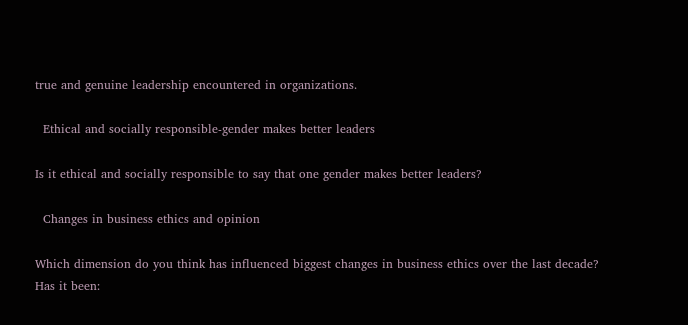true and genuine leadership encountered in organizations.

  Ethical and socially responsible-gender makes better leaders

Is it ethical and socially responsible to say that one gender makes better leaders?

  Changes in business ethics and opinion

Which dimension do you think has influenced biggest changes in business ethics over the last decade? Has it been: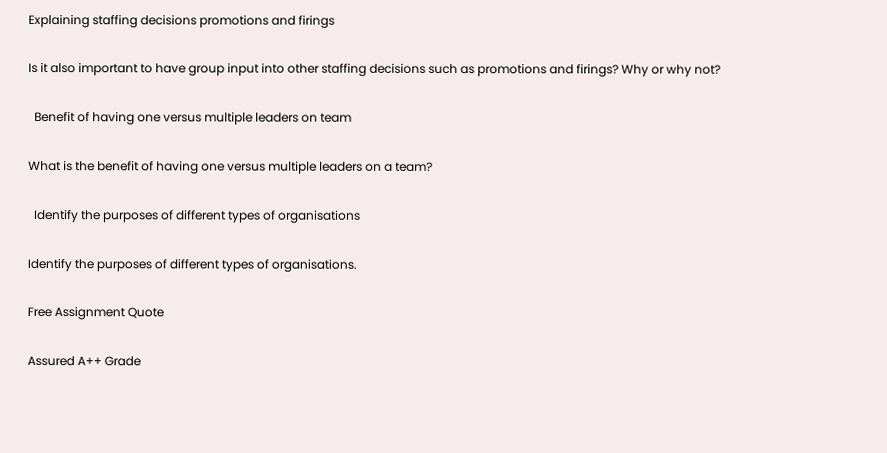Explaining staffing decisions promotions and firings

Is it also important to have group input into other staffing decisions such as promotions and firings? Why or why not?

  Benefit of having one versus multiple leaders on team

What is the benefit of having one versus multiple leaders on a team?

  Identify the purposes of different types of organisations

Identify the purposes of different types of organisations.

Free Assignment Quote

Assured A++ Grade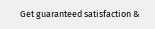Get guaranteed satisfaction &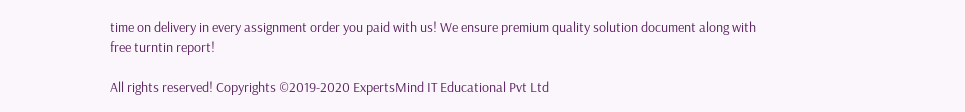time on delivery in every assignment order you paid with us! We ensure premium quality solution document along with free turntin report!

All rights reserved! Copyrights ©2019-2020 ExpertsMind IT Educational Pvt Ltd